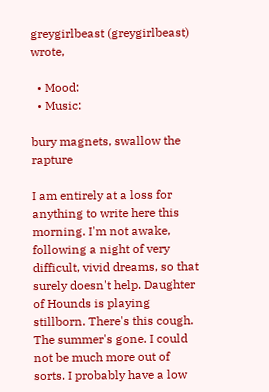greygirlbeast (greygirlbeast) wrote,

  • Mood:
  • Music:

bury magnets, swallow the rapture

I am entirely at a loss for anything to write here this morning. I'm not awake, following a night of very difficult, vivid dreams, so that surely doesn't help. Daughter of Hounds is playing stillborn. There's this cough. The summer's gone. I could not be much more out of sorts. I probably have a low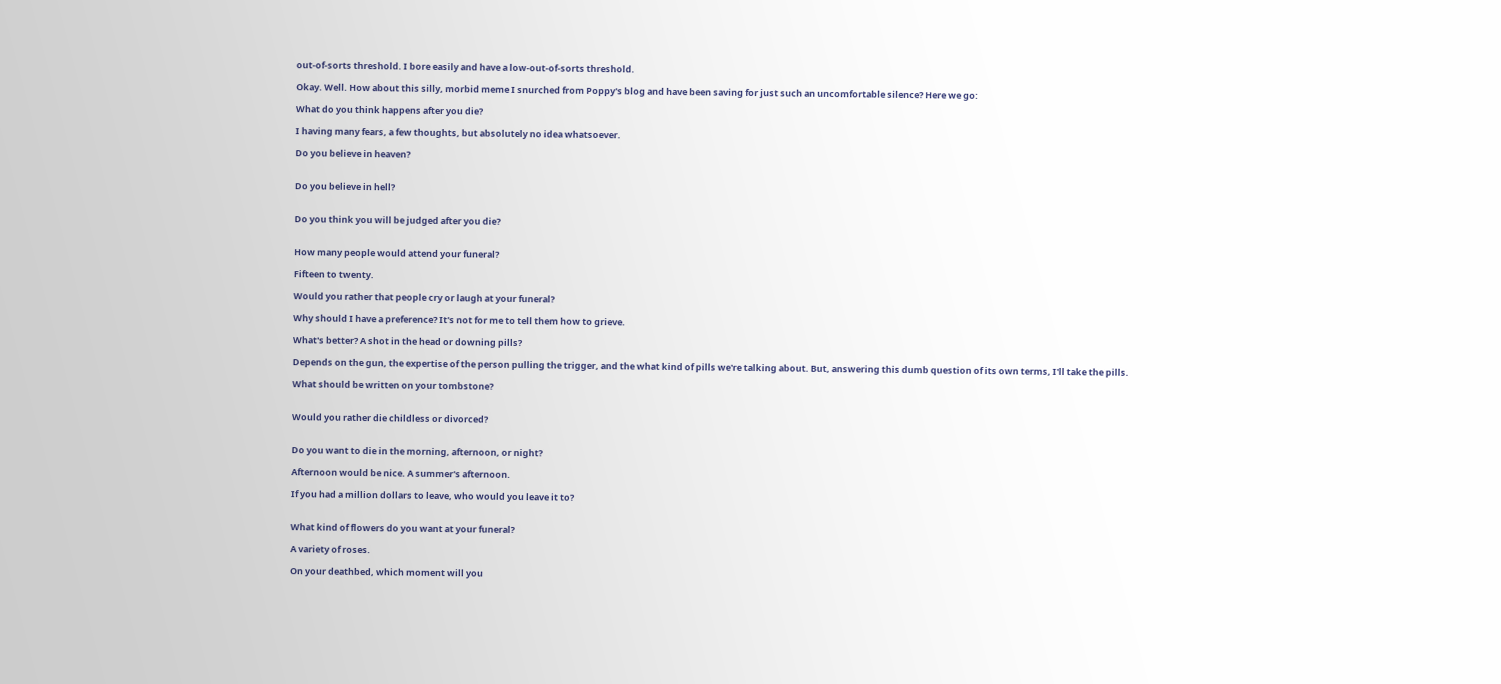out-of-sorts threshold. I bore easily and have a low-out-of-sorts threshold.

Okay. Well. How about this silly, morbid meme I snurched from Poppy's blog and have been saving for just such an uncomfortable silence? Here we go:

What do you think happens after you die?

I having many fears, a few thoughts, but absolutely no idea whatsoever.

Do you believe in heaven?


Do you believe in hell?


Do you think you will be judged after you die?


How many people would attend your funeral?

Fifteen to twenty.

Would you rather that people cry or laugh at your funeral?

Why should I have a preference? It's not for me to tell them how to grieve.

What's better? A shot in the head or downing pills?

Depends on the gun, the expertise of the person pulling the trigger, and the what kind of pills we're talking about. But, answering this dumb question of its own terms, I'll take the pills.

What should be written on your tombstone?


Would you rather die childless or divorced?


Do you want to die in the morning, afternoon, or night?

Afternoon would be nice. A summer's afternoon.

If you had a million dollars to leave, who would you leave it to?


What kind of flowers do you want at your funeral?

A variety of roses.

On your deathbed, which moment will you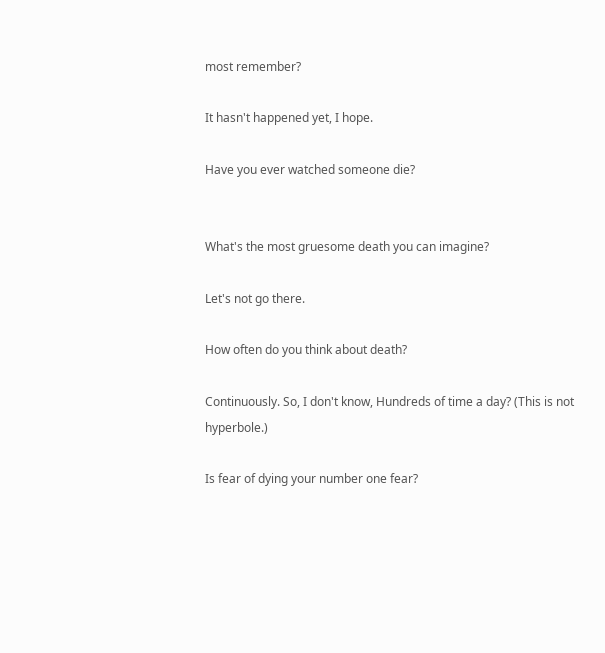most remember?

It hasn't happened yet, I hope.

Have you ever watched someone die?


What's the most gruesome death you can imagine?

Let's not go there.

How often do you think about death?

Continuously. So, I don't know, Hundreds of time a day? (This is not hyperbole.)

Is fear of dying your number one fear?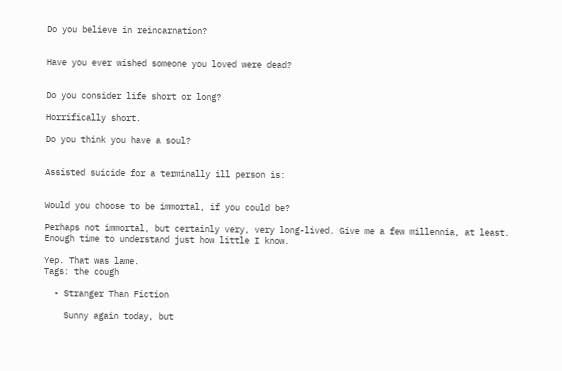Do you believe in reincarnation?


Have you ever wished someone you loved were dead?


Do you consider life short or long?

Horrifically short.

Do you think you have a soul?


Assisted suicide for a terminally ill person is:


Would you choose to be immortal, if you could be?

Perhaps not immortal, but certainly very, very long-lived. Give me a few millennia, at least. Enough time to understand just how little I know.

Yep. That was lame.
Tags: the cough

  • Stranger Than Fiction

    Sunny again today, but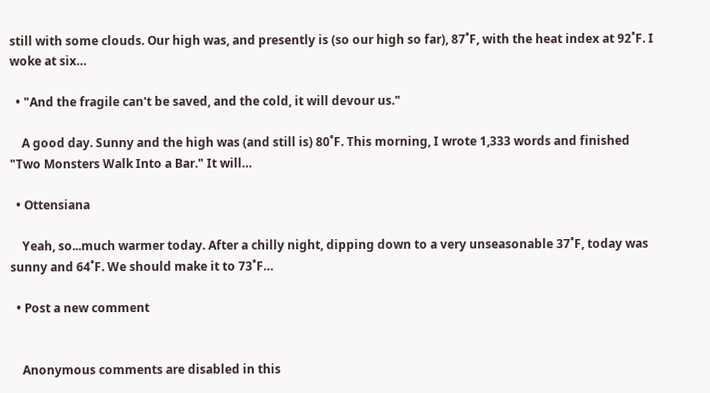still with some clouds. Our high was, and presently is (so our high so far), 87˚F, with the heat index at 92˚F. I woke at six…

  • "And the fragile can't be saved, and the cold, it will devour us."

    A good day. Sunny and the high was (and still is) 80˚F. This morning, I wrote 1,333 words and finished "Two Monsters Walk Into a Bar." It will…

  • Ottensiana

    Yeah, so...much warmer today. After a chilly night, dipping down to a very unseasonable 37˚F, today was sunny and 64˚F. We should make it to 73˚F…

  • Post a new comment


    Anonymous comments are disabled in this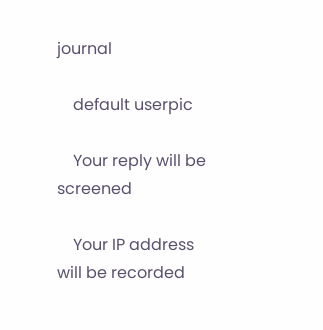journal

    default userpic

    Your reply will be screened

    Your IP address will be recorded